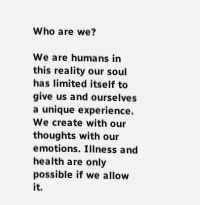Who are we?

We are humans in this reality our soul has limited itself to give us and ourselves a unique experience.
We create with our thoughts with our emotions. Illness and health are only possible if we allow it.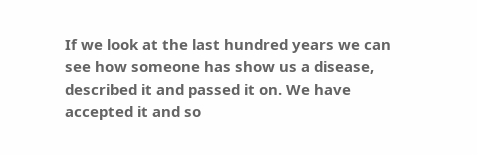If we look at the last hundred years we can see how someone has show us a disease, described it and passed it on. We have accepted it and so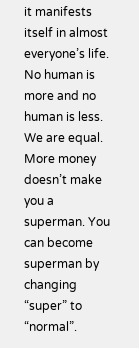it manifests itself in almost everyone’s life.
No human is more and no human is less. We are equal. More money doesn’t make you a superman. You can become superman by changing “super” to “normal”.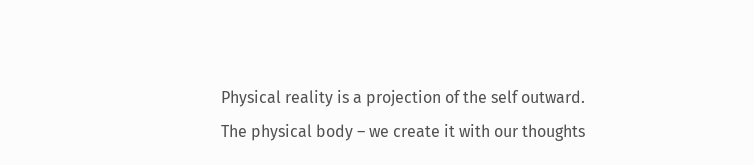Physical reality is a projection of the self outward.
The physical body – we create it with our thoughts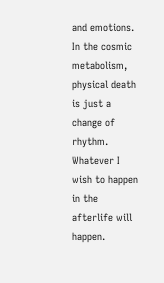and emotions.
In the cosmic metabolism, physical death is just a change of rhythm.
Whatever I wish to happen in the afterlife will happen.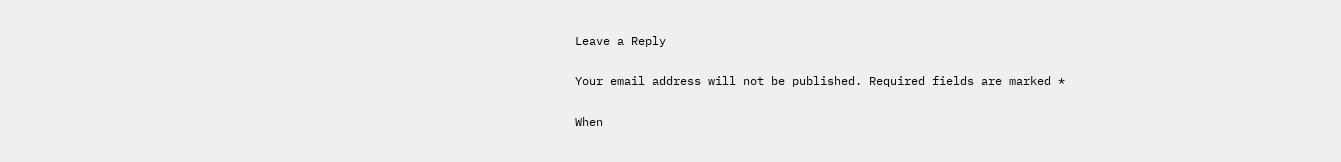Leave a Reply

Your email address will not be published. Required fields are marked *

When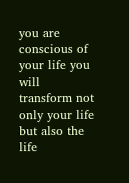you are conscious of your life you will transform not only your life but also the life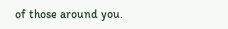of those around you.